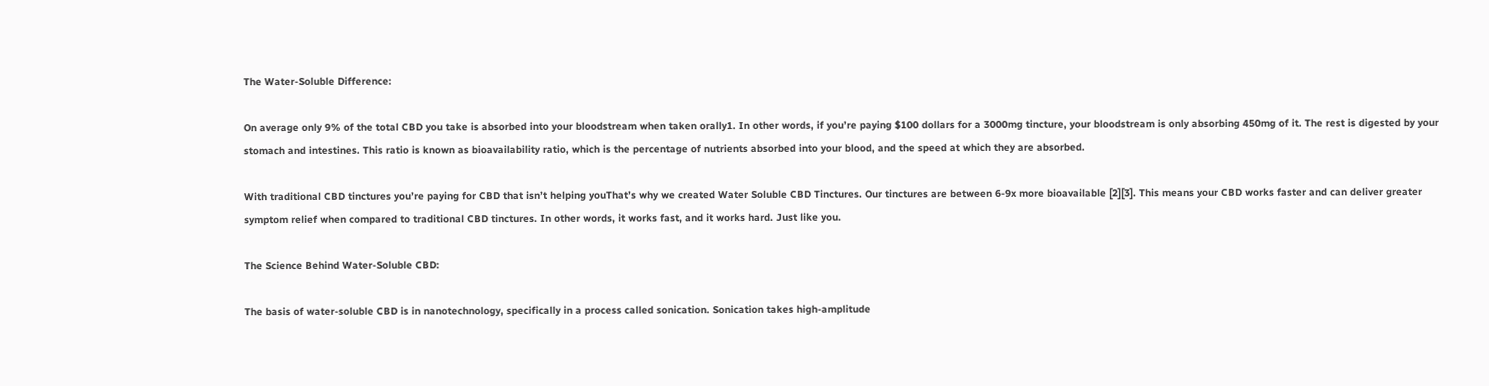The Water-Soluble Difference:

On average only 9% of the total CBD you take is absorbed into your bloodstream when taken orally1. In other words, if you’re paying $100 dollars for a 3000mg tincture, your bloodstream is only absorbing 450mg of it. The rest is digested by your stomach and intestines. This ratio is known as bioavailability ratio, which is the percentage of nutrients absorbed into your blood, and the speed at which they are absorbed.

With traditional CBD tinctures you’re paying for CBD that isn’t helping youThat’s why we created Water Soluble CBD Tinctures. Our tinctures are between 6-9x more bioavailable [2][3]. This means your CBD works faster and can deliver greater symptom relief when compared to traditional CBD tinctures. In other words, it works fast, and it works hard. Just like you.

The Science Behind Water-Soluble CBD:

The basis of water-soluble CBD is in nanotechnology, specifically in a process called sonication. Sonication takes high-amplitude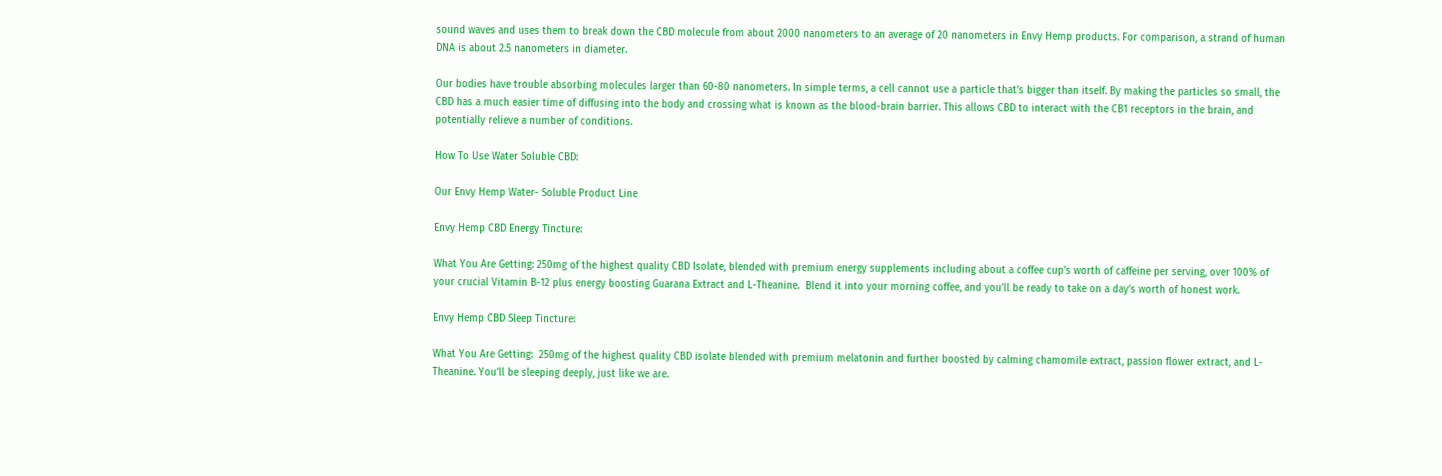sound waves and uses them to break down the CBD molecule from about 2000 nanometers to an average of 20 nanometers in Envy Hemp products. For comparison, a strand of human DNA is about 2.5 nanometers in diameter.

Our bodies have trouble absorbing molecules larger than 60-80 nanometers. In simple terms, a cell cannot use a particle that’s bigger than itself. By making the particles so small, the CBD has a much easier time of diffusing into the body and crossing what is known as the blood-brain barrier. This allows CBD to interact with the CB1 receptors in the brain, and potentially relieve a number of conditions.

How To Use Water Soluble CBD:

Our Envy Hemp Water- Soluble Product Line

Envy Hemp CBD Energy Tincture:

What You Are Getting: 250mg of the highest quality CBD Isolate, blended with premium energy supplements including about a coffee cup’s worth of caffeine per serving, over 100% of your crucial Vitamin B-12 plus energy boosting Guarana Extract and L-Theanine.  Blend it into your morning coffee, and you’ll be ready to take on a day’s worth of honest work.

Envy Hemp CBD Sleep Tincture:

What You Are Getting:  250mg of the highest quality CBD isolate blended with premium melatonin and further boosted by calming chamomile extract, passion flower extract, and L-Theanine. You’ll be sleeping deeply, just like we are.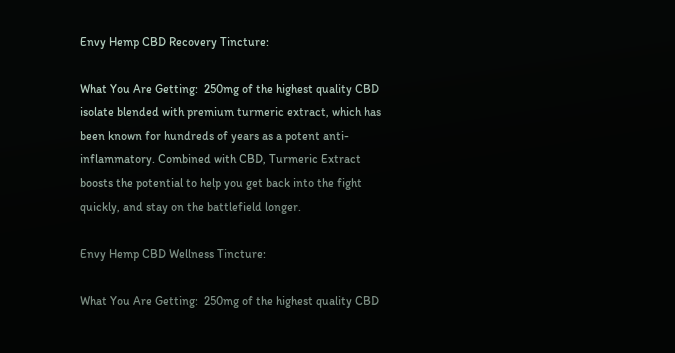Envy Hemp CBD Recovery Tincture:

What You Are Getting:  250mg of the highest quality CBD isolate blended with premium turmeric extract, which has been known for hundreds of years as a potent anti-inflammatory. Combined with CBD, Turmeric Extract boosts the potential to help you get back into the fight quickly, and stay on the battlefield longer.

Envy Hemp CBD Wellness Tincture:

What You Are Getting:  250mg of the highest quality CBD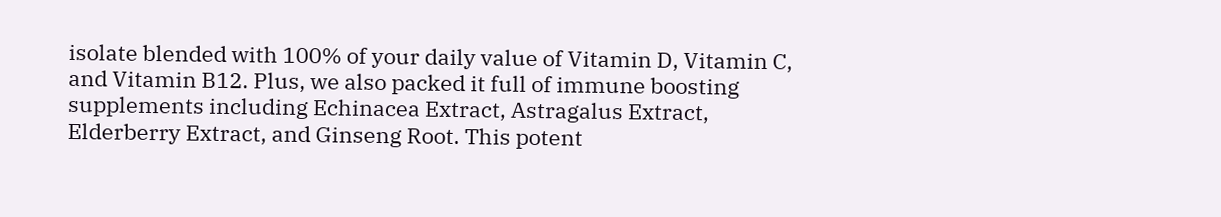isolate blended with 100% of your daily value of Vitamin D, Vitamin C, and Vitamin B12. Plus, we also packed it full of immune boosting supplements including Echinacea Extract, Astragalus Extract, Elderberry Extract, and Ginseng Root. This potent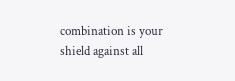combination is your shield against all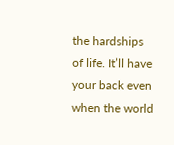the hardships of life. It’ll have your back even when the world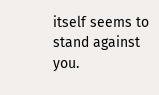itself seems to stand against you.